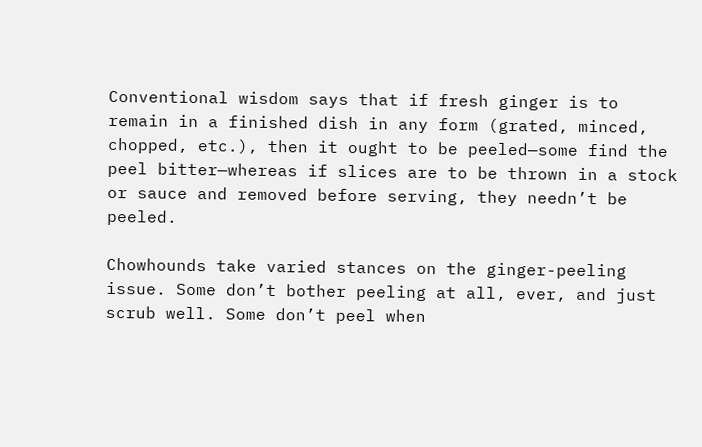Conventional wisdom says that if fresh ginger is to remain in a finished dish in any form (grated, minced, chopped, etc.), then it ought to be peeled—some find the peel bitter—whereas if slices are to be thrown in a stock or sauce and removed before serving, they needn’t be peeled.

Chowhounds take varied stances on the ginger-peeling issue. Some don’t bother peeling at all, ever, and just scrub well. Some don’t peel when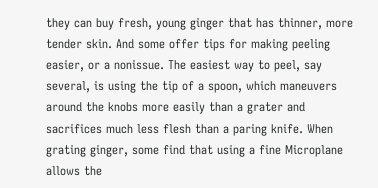they can buy fresh, young ginger that has thinner, more tender skin. And some offer tips for making peeling easier, or a nonissue. The easiest way to peel, say several, is using the tip of a spoon, which maneuvers around the knobs more easily than a grater and sacrifices much less flesh than a paring knife. When grating ginger, some find that using a fine Microplane allows the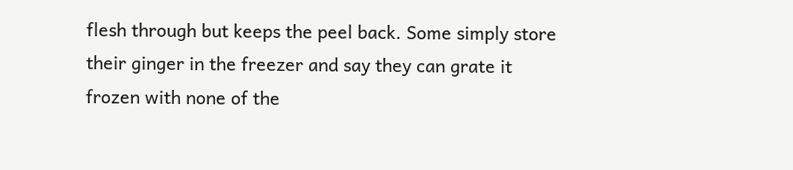flesh through but keeps the peel back. Some simply store their ginger in the freezer and say they can grate it frozen with none of the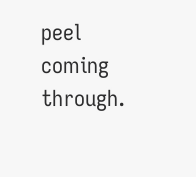peel coming through.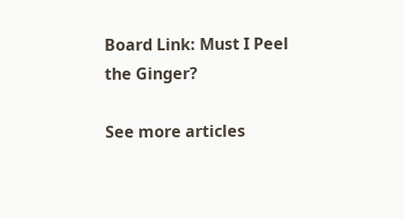Board Link: Must I Peel the Ginger?

See more articles